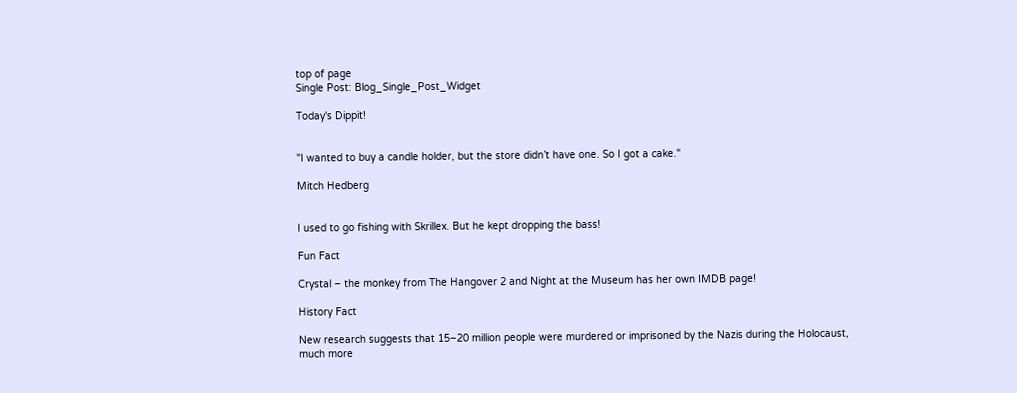top of page
Single Post: Blog_Single_Post_Widget

Today's Dippit!


"I wanted to buy a candle holder, but the store didn’t have one. So I got a cake."

Mitch Hedberg


I used to go fishing with Skrillex. But he kept dropping the bass!

Fun Fact

Crystal – the monkey from The Hangover 2 and Night at the Museum has her own IMDB page!

History Fact

New research suggests that 15–20 million people were murdered or imprisoned by the Nazis during the Holocaust, much more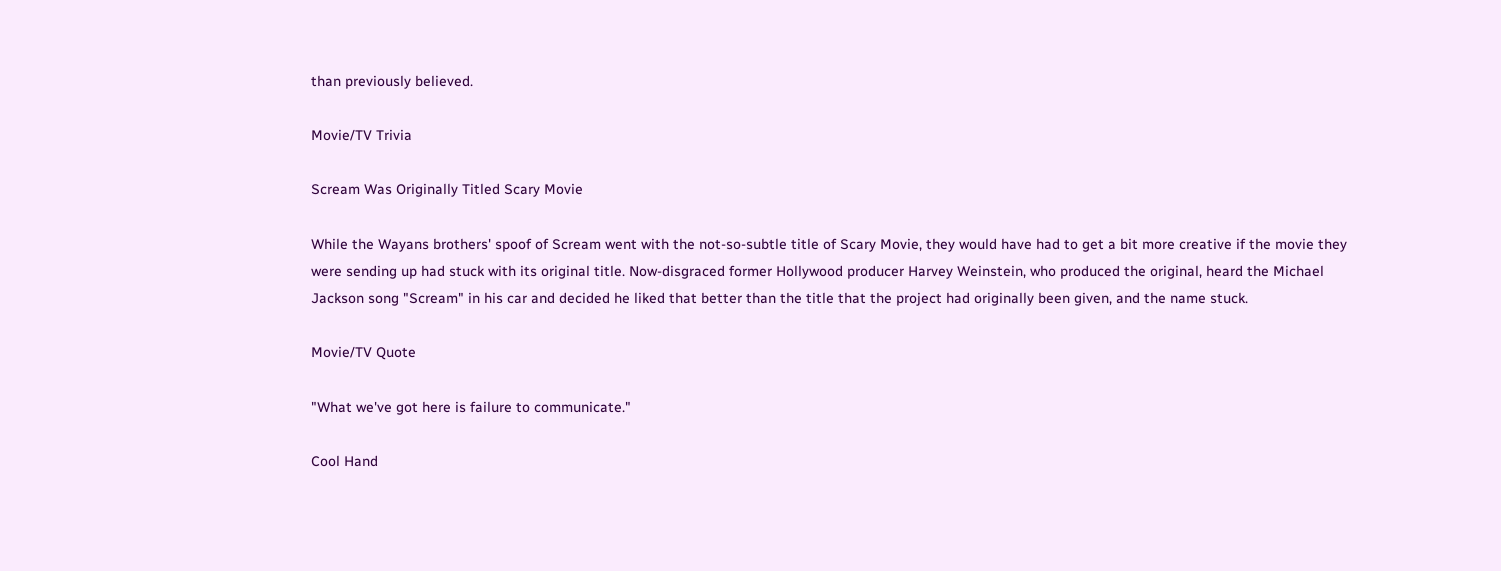than previously believed.

Movie/TV Trivia

Scream Was Originally Titled Scary Movie

While the Wayans brothers' spoof of Scream went with the not-so-subtle title of Scary Movie, they would have had to get a bit more creative if the movie they were sending up had stuck with its original title. Now-disgraced former Hollywood producer Harvey Weinstein, who produced the original, heard the Michael Jackson song "Scream" in his car and decided he liked that better than the title that the project had originally been given, and the name stuck.

Movie/TV Quote

"What we've got here is failure to communicate."

Cool Hand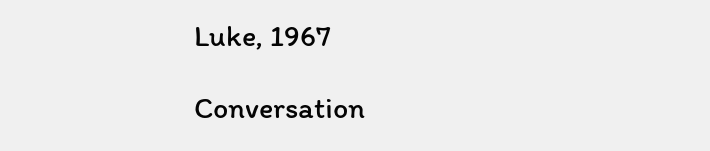Luke, 1967

Conversation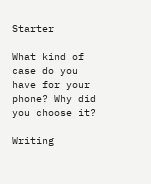Starter

What kind of case do you have for your phone? Why did you choose it?

Writing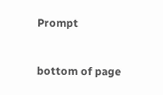Prompt


bottom of page